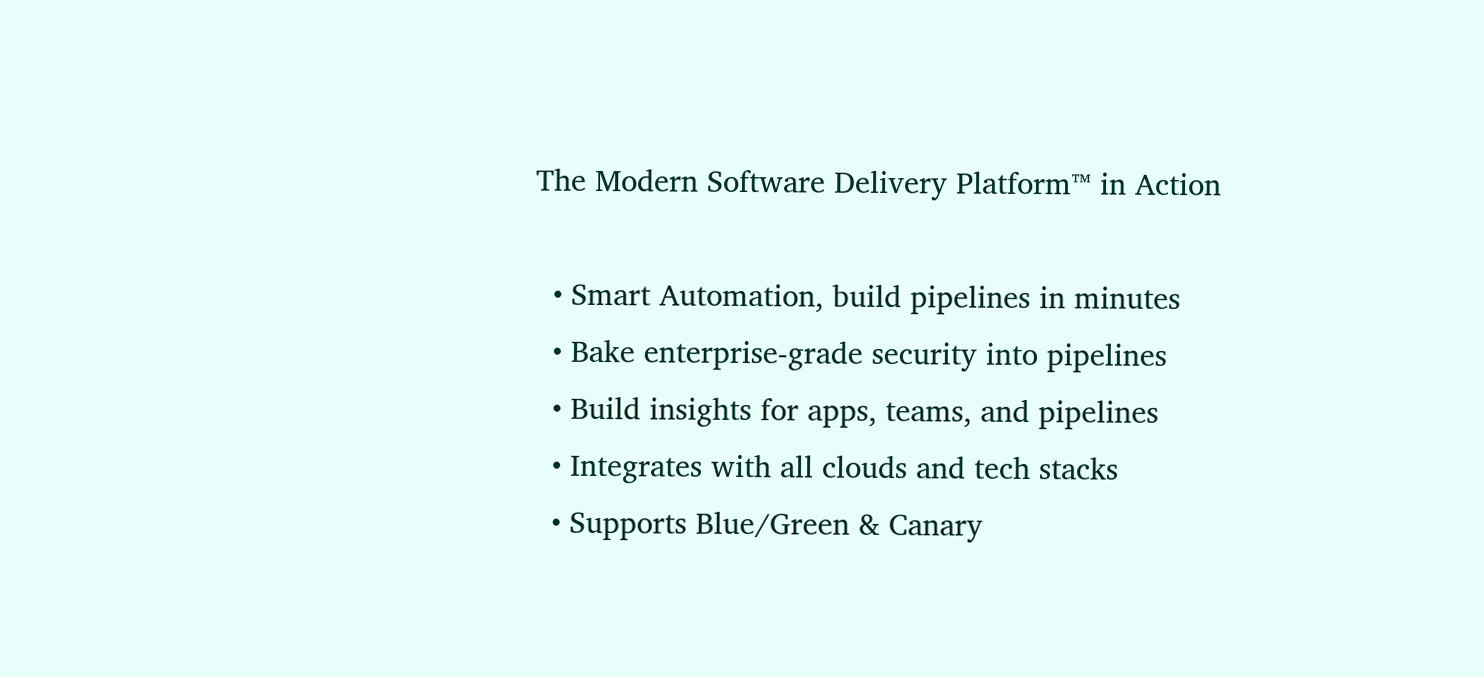The Modern Software Delivery Platform™ in Action

  • Smart Automation, build pipelines in minutes
  • Bake enterprise-grade security into pipelines
  • Build insights for apps, teams, and pipelines
  • Integrates with all clouds and tech stacks
  • Supports Blue/Green & Canary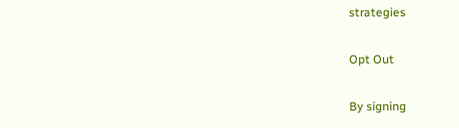strategies

Opt Out

By signing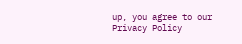up, you agree to our Privacy Policy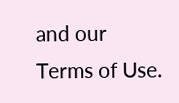and our Terms of Use.